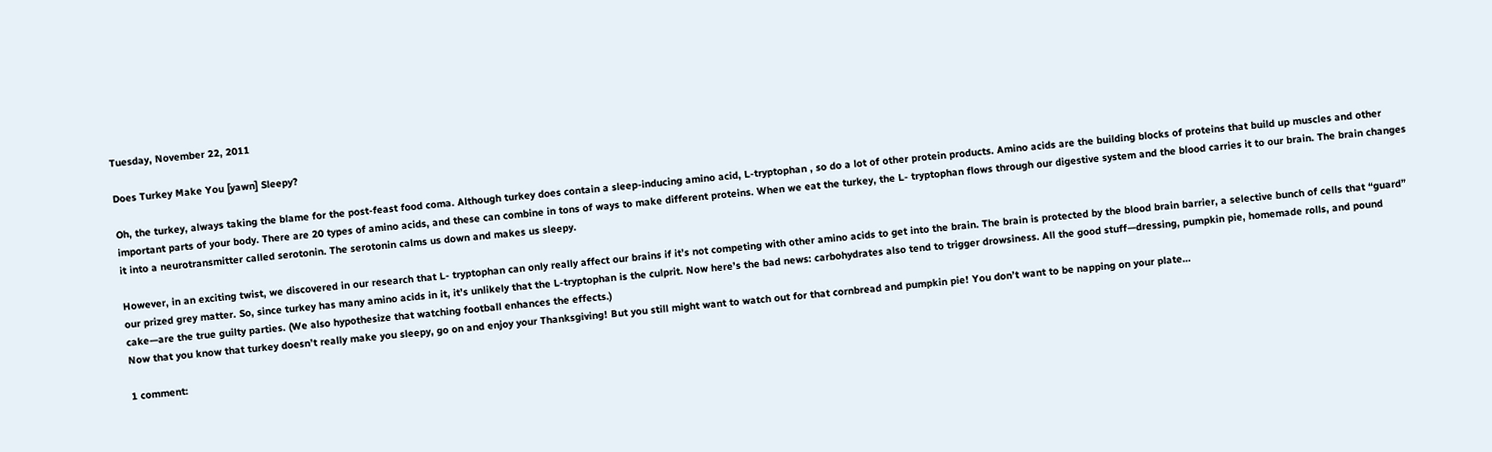Tuesday, November 22, 2011

Does Turkey Make You [yawn] Sleepy?

Oh, the turkey, always taking the blame for the post-feast food coma. Although turkey does contain a sleep-inducing amino acid, L-tryptophan , so do a lot of other protein products. Amino acids are the building blocks of proteins that build up muscles and other important parts of your body. There are 20 types of amino acids, and these can combine in tons of ways to make different proteins. When we eat the turkey, the L- tryptophan flows through our digestive system and the blood carries it to our brain. The brain changes it into a neurotransmitter called serotonin. The serotonin calms us down and makes us sleepy.

However, in an exciting twist, we discovered in our research that L- tryptophan can only really affect our brains if it’s not competing with other amino acids to get into the brain. The brain is protected by the blood brain barrier, a selective bunch of cells that “guard” our prized grey matter. So, since turkey has many amino acids in it, it’s unlikely that the L-tryptophan is the culprit. Now here’s the bad news: carbohydrates also tend to trigger drowsiness. All the good stuff—dressing, pumpkin pie, homemade rolls, and pound cake—are the true guilty parties. (We also hypothesize that watching football enhances the effects.)
Now that you know that turkey doesn’t really make you sleepy, go on and enjoy your Thanksgiving! But you still might want to watch out for that cornbread and pumpkin pie! You don’t want to be napping on your plate…

1 comment: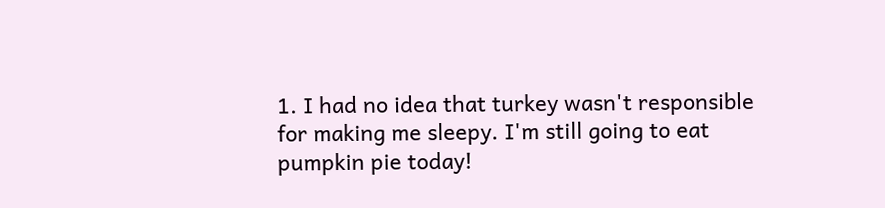1. I had no idea that turkey wasn't responsible for making me sleepy. I'm still going to eat pumpkin pie today!